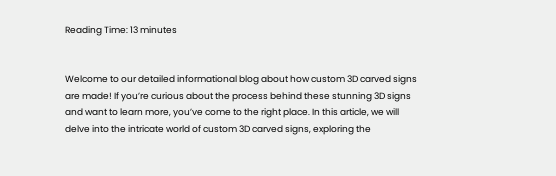Reading Time: 13 minutes


Welcome to our detailed informational blog about how custom 3D carved signs are made! If you’re curious about the process behind these stunning 3D signs and want to learn more, you’ve come to the right place. In this article, we will delve into the intricate world of custom 3D carved signs, exploring the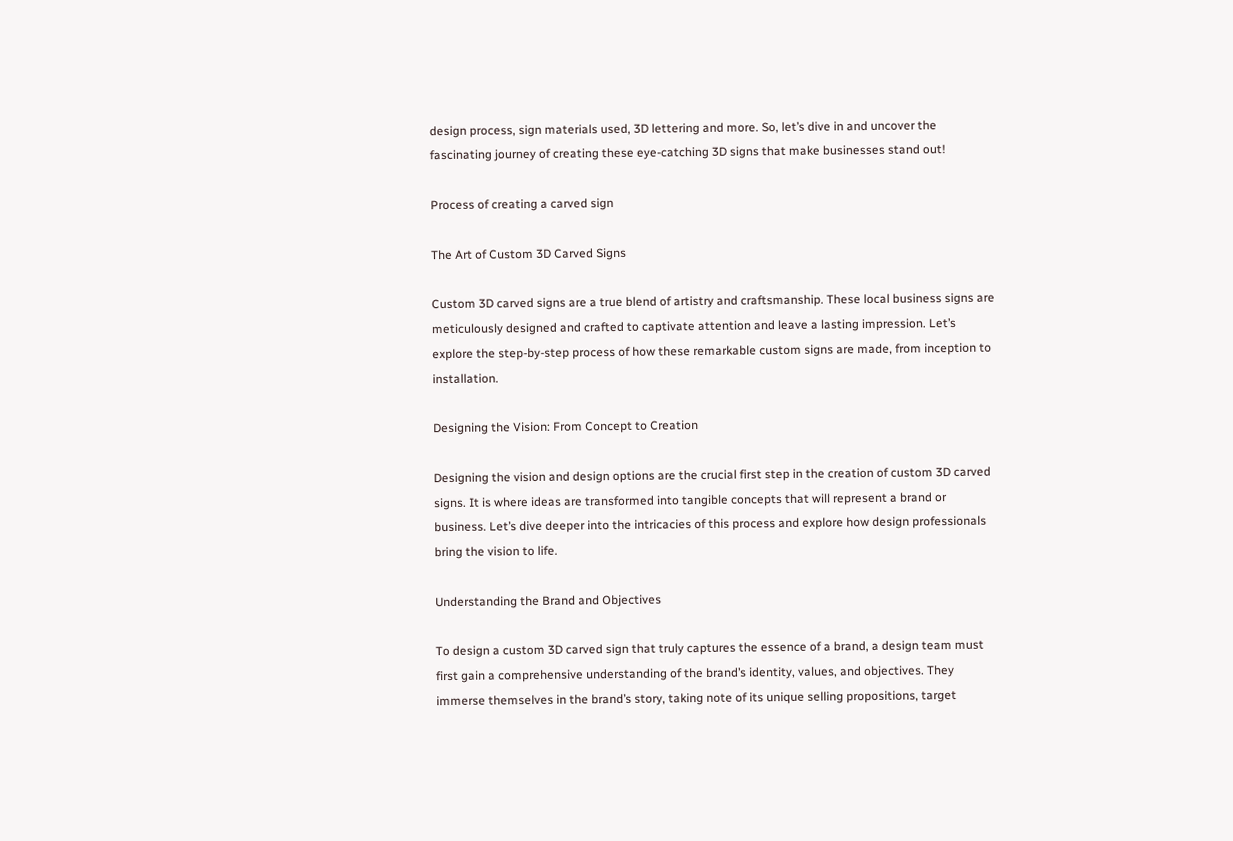design process, sign materials used, 3D lettering and more. So, let’s dive in and uncover the fascinating journey of creating these eye-catching 3D signs that make businesses stand out!

Process of creating a carved sign

The Art of Custom 3D Carved Signs

Custom 3D carved signs are a true blend of artistry and craftsmanship. These local business signs are meticulously designed and crafted to captivate attention and leave a lasting impression. Let’s explore the step-by-step process of how these remarkable custom signs are made, from inception to installation.

Designing the Vision: From Concept to Creation

Designing the vision and design options are the crucial first step in the creation of custom 3D carved signs. It is where ideas are transformed into tangible concepts that will represent a brand or business. Let’s dive deeper into the intricacies of this process and explore how design professionals bring the vision to life.

Understanding the Brand and Objectives

To design a custom 3D carved sign that truly captures the essence of a brand, a design team must first gain a comprehensive understanding of the brand’s identity, values, and objectives. They immerse themselves in the brand’s story, taking note of its unique selling propositions, target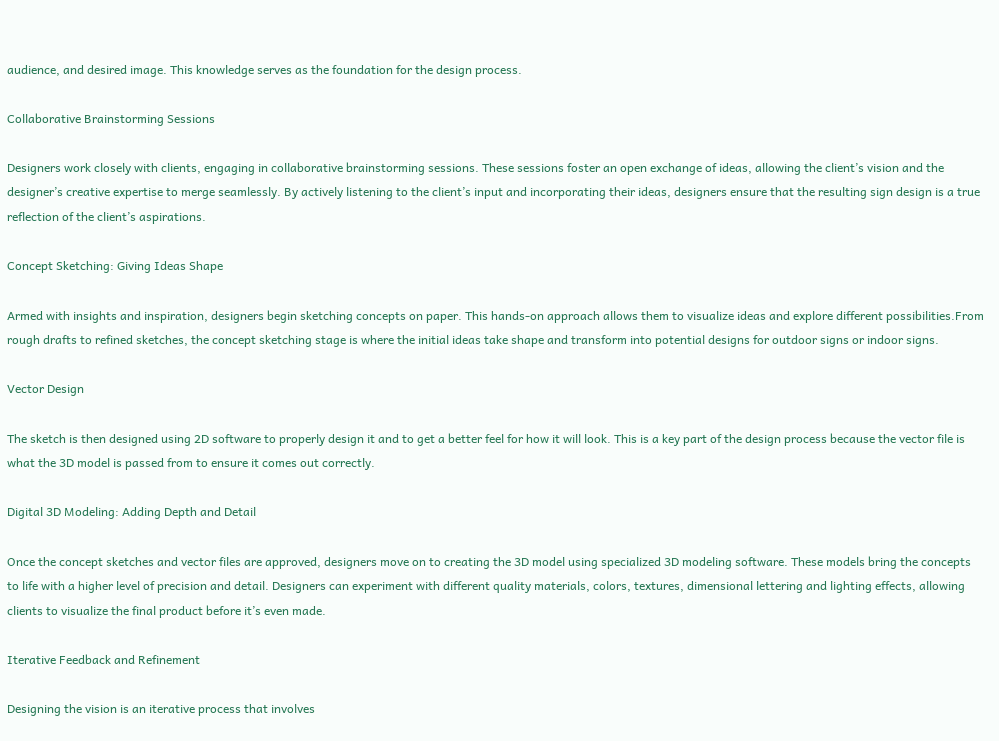audience, and desired image. This knowledge serves as the foundation for the design process.

Collaborative Brainstorming Sessions

Designers work closely with clients, engaging in collaborative brainstorming sessions. These sessions foster an open exchange of ideas, allowing the client’s vision and the designer’s creative expertise to merge seamlessly. By actively listening to the client’s input and incorporating their ideas, designers ensure that the resulting sign design is a true reflection of the client’s aspirations.

Concept Sketching: Giving Ideas Shape

Armed with insights and inspiration, designers begin sketching concepts on paper. This hands-on approach allows them to visualize ideas and explore different possibilities.From rough drafts to refined sketches, the concept sketching stage is where the initial ideas take shape and transform into potential designs for outdoor signs or indoor signs.

Vector Design

The sketch is then designed using 2D software to properly design it and to get a better feel for how it will look. This is a key part of the design process because the vector file is what the 3D model is passed from to ensure it comes out correctly.

Digital 3D Modeling: Adding Depth and Detail

Once the concept sketches and vector files are approved, designers move on to creating the 3D model using specialized 3D modeling software. These models bring the concepts to life with a higher level of precision and detail. Designers can experiment with different quality materials, colors, textures, dimensional lettering and lighting effects, allowing clients to visualize the final product before it’s even made.

Iterative Feedback and Refinement

Designing the vision is an iterative process that involves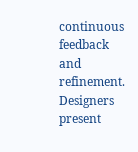continuous feedback and refinement. Designers present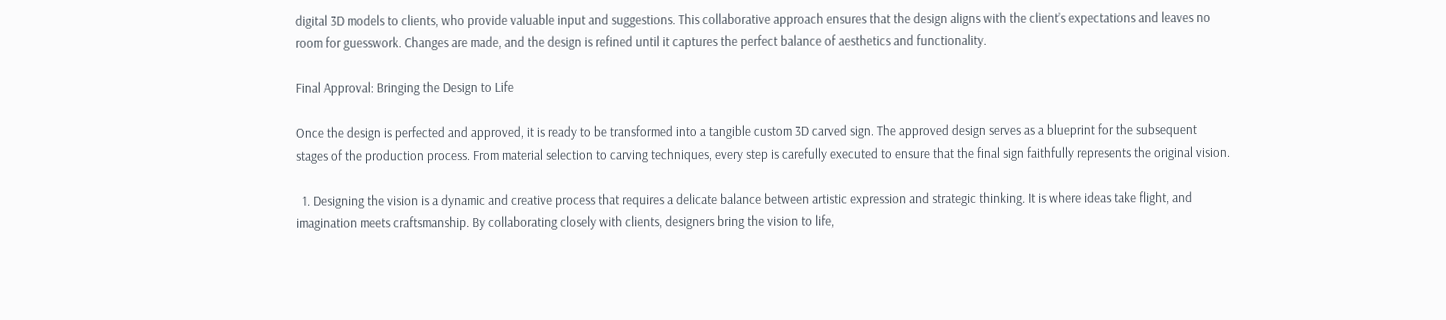digital 3D models to clients, who provide valuable input and suggestions. This collaborative approach ensures that the design aligns with the client’s expectations and leaves no room for guesswork. Changes are made, and the design is refined until it captures the perfect balance of aesthetics and functionality.

Final Approval: Bringing the Design to Life

Once the design is perfected and approved, it is ready to be transformed into a tangible custom 3D carved sign. The approved design serves as a blueprint for the subsequent stages of the production process. From material selection to carving techniques, every step is carefully executed to ensure that the final sign faithfully represents the original vision.

  1. Designing the vision is a dynamic and creative process that requires a delicate balance between artistic expression and strategic thinking. It is where ideas take flight, and imagination meets craftsmanship. By collaborating closely with clients, designers bring the vision to life,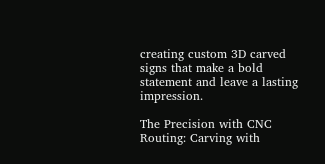creating custom 3D carved signs that make a bold statement and leave a lasting impression.

The Precision with CNC Routing: Carving with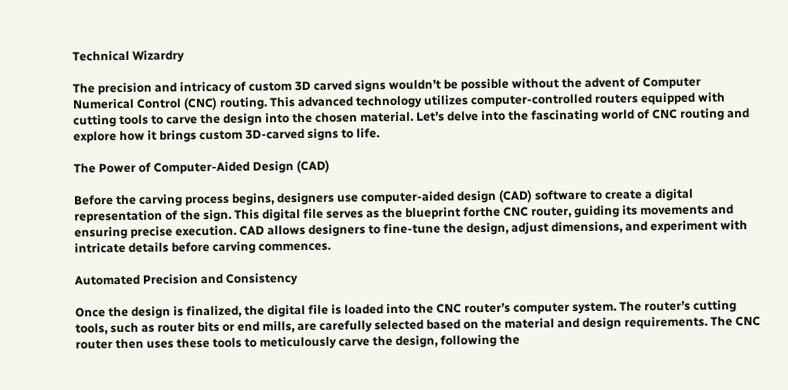Technical Wizardry

The precision and intricacy of custom 3D carved signs wouldn’t be possible without the advent of Computer Numerical Control (CNC) routing. This advanced technology utilizes computer-controlled routers equipped with cutting tools to carve the design into the chosen material. Let’s delve into the fascinating world of CNC routing and explore how it brings custom 3D-carved signs to life.

The Power of Computer-Aided Design (CAD)

Before the carving process begins, designers use computer-aided design (CAD) software to create a digital representation of the sign. This digital file serves as the blueprint forthe CNC router, guiding its movements and ensuring precise execution. CAD allows designers to fine-tune the design, adjust dimensions, and experiment with intricate details before carving commences.

Automated Precision and Consistency

Once the design is finalized, the digital file is loaded into the CNC router’s computer system. The router’s cutting tools, such as router bits or end mills, are carefully selected based on the material and design requirements. The CNC router then uses these tools to meticulously carve the design, following the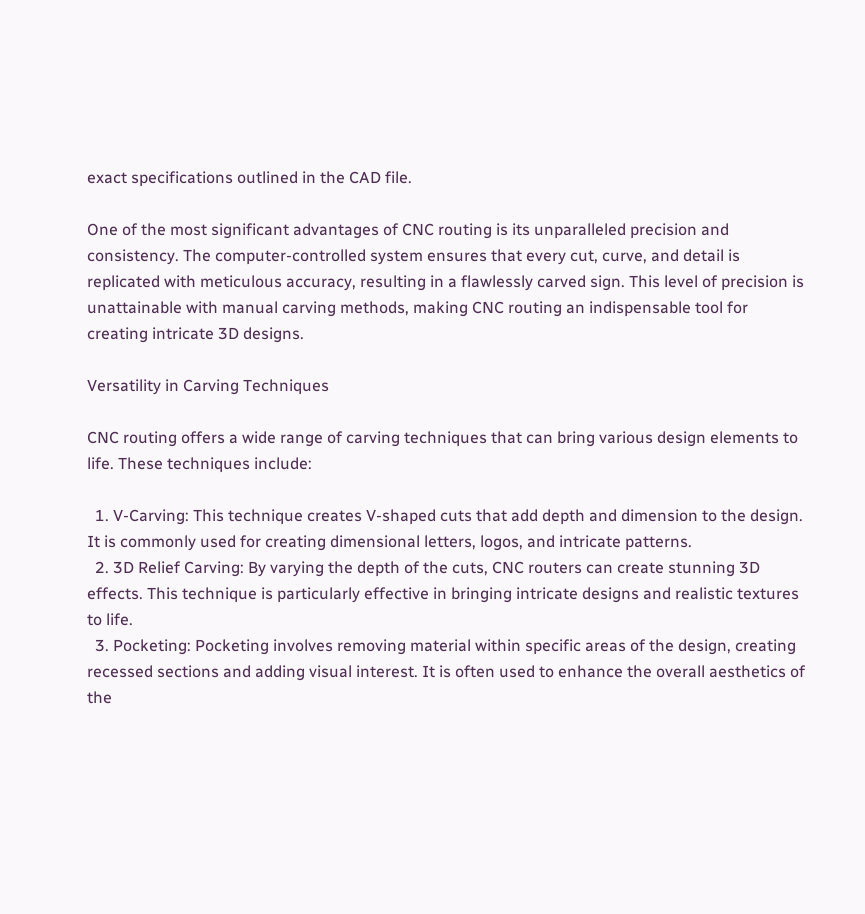exact specifications outlined in the CAD file.

One of the most significant advantages of CNC routing is its unparalleled precision and consistency. The computer-controlled system ensures that every cut, curve, and detail is replicated with meticulous accuracy, resulting in a flawlessly carved sign. This level of precision is unattainable with manual carving methods, making CNC routing an indispensable tool for creating intricate 3D designs.

Versatility in Carving Techniques

CNC routing offers a wide range of carving techniques that can bring various design elements to life. These techniques include:

  1. V-Carving: This technique creates V-shaped cuts that add depth and dimension to the design. It is commonly used for creating dimensional letters, logos, and intricate patterns.
  2. 3D Relief Carving: By varying the depth of the cuts, CNC routers can create stunning 3D effects. This technique is particularly effective in bringing intricate designs and realistic textures to life.
  3. Pocketing: Pocketing involves removing material within specific areas of the design, creating recessed sections and adding visual interest. It is often used to enhance the overall aesthetics of the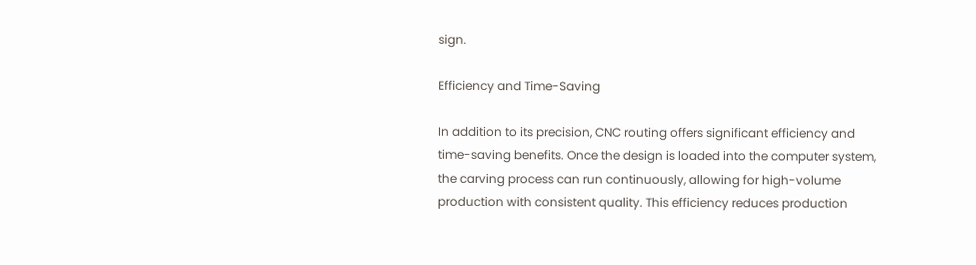sign.

Efficiency and Time-Saving

In addition to its precision, CNC routing offers significant efficiency and time-saving benefits. Once the design is loaded into the computer system, the carving process can run continuously, allowing for high-volume production with consistent quality. This efficiency reduces production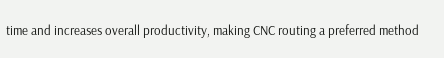time and increases overall productivity, making CNC routing a preferred method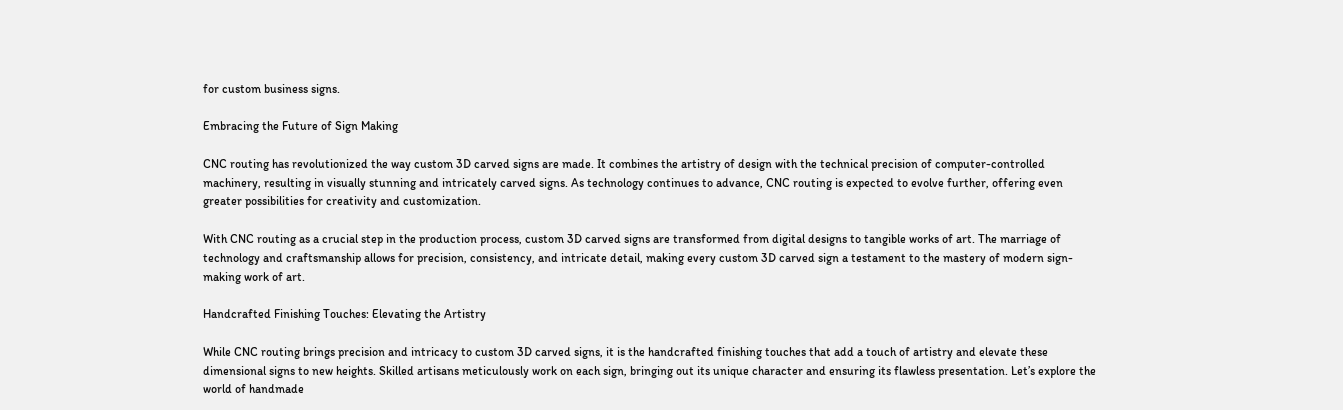for custom business signs.

Embracing the Future of Sign Making

CNC routing has revolutionized the way custom 3D carved signs are made. It combines the artistry of design with the technical precision of computer-controlled machinery, resulting in visually stunning and intricately carved signs. As technology continues to advance, CNC routing is expected to evolve further, offering even greater possibilities for creativity and customization.

With CNC routing as a crucial step in the production process, custom 3D carved signs are transformed from digital designs to tangible works of art. The marriage of technology and craftsmanship allows for precision, consistency, and intricate detail, making every custom 3D carved sign a testament to the mastery of modern sign-making work of art.

Handcrafted Finishing Touches: Elevating the Artistry

While CNC routing brings precision and intricacy to custom 3D carved signs, it is the handcrafted finishing touches that add a touch of artistry and elevate these dimensional signs to new heights. Skilled artisans meticulously work on each sign, bringing out its unique character and ensuring its flawless presentation. Let’s explore the world of handmade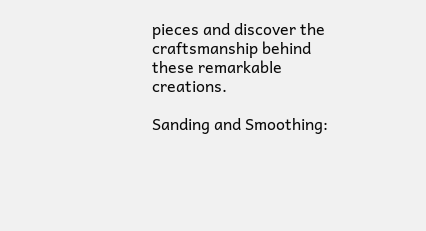pieces and discover the craftsmanship behind these remarkable creations.

Sanding and Smoothing: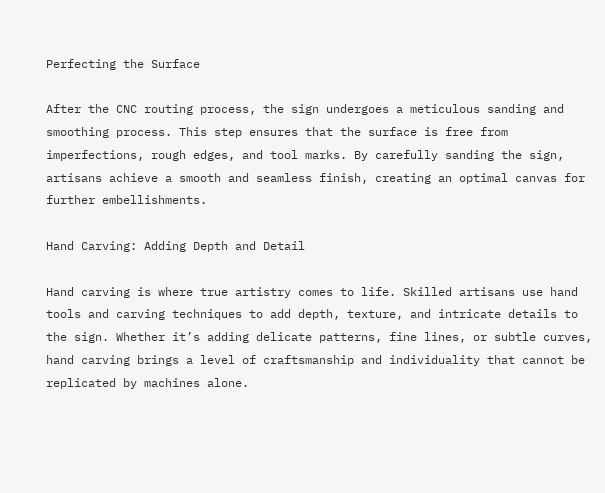Perfecting the Surface

After the CNC routing process, the sign undergoes a meticulous sanding and smoothing process. This step ensures that the surface is free from imperfections, rough edges, and tool marks. By carefully sanding the sign, artisans achieve a smooth and seamless finish, creating an optimal canvas for further embellishments.

Hand Carving: Adding Depth and Detail

Hand carving is where true artistry comes to life. Skilled artisans use hand tools and carving techniques to add depth, texture, and intricate details to the sign. Whether it’s adding delicate patterns, fine lines, or subtle curves, hand carving brings a level of craftsmanship and individuality that cannot be replicated by machines alone.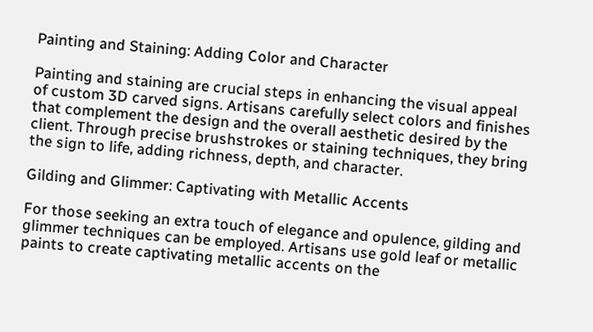Painting and Staining: Adding Color and Character

Painting and staining are crucial steps in enhancing the visual appeal of custom 3D carved signs. Artisans carefully select colors and finishes that complement the design and the overall aesthetic desired by the client. Through precise brushstrokes or staining techniques, they bring the sign to life, adding richness, depth, and character.

Gilding and Glimmer: Captivating with Metallic Accents

For those seeking an extra touch of elegance and opulence, gilding and glimmer techniques can be employed. Artisans use gold leaf or metallic paints to create captivating metallic accents on the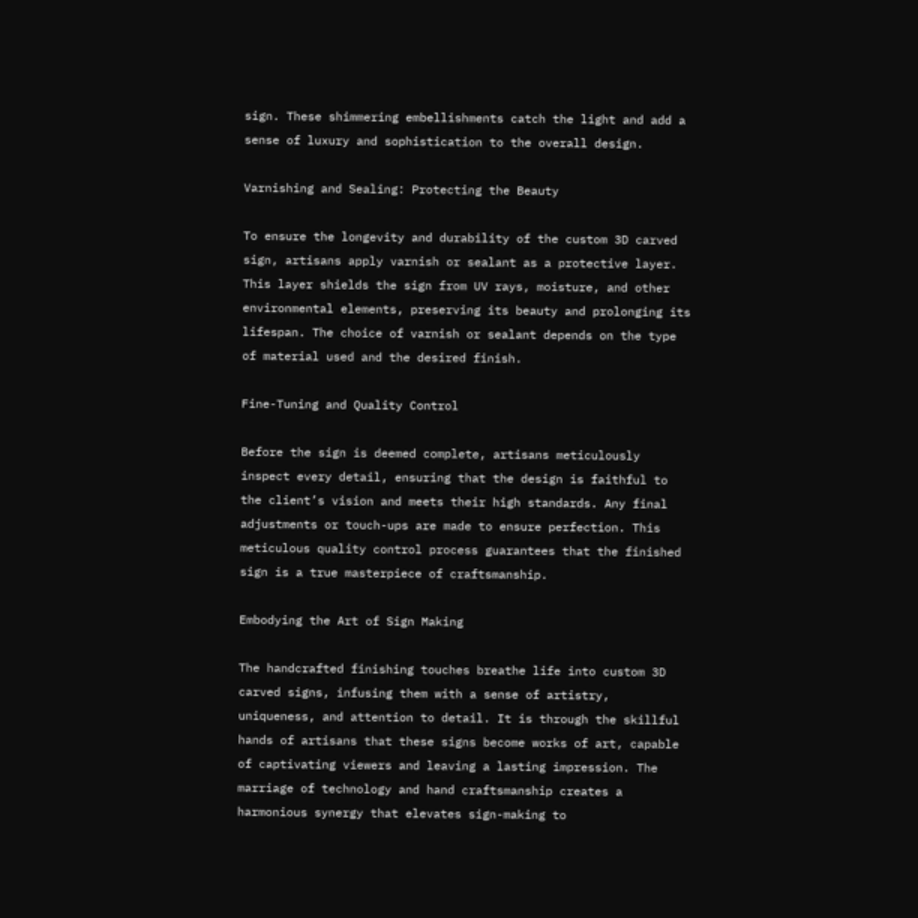sign. These shimmering embellishments catch the light and add a sense of luxury and sophistication to the overall design.

Varnishing and Sealing: Protecting the Beauty

To ensure the longevity and durability of the custom 3D carved sign, artisans apply varnish or sealant as a protective layer. This layer shields the sign from UV rays, moisture, and other environmental elements, preserving its beauty and prolonging its lifespan. The choice of varnish or sealant depends on the type of material used and the desired finish.

Fine-Tuning and Quality Control

Before the sign is deemed complete, artisans meticulously inspect every detail, ensuring that the design is faithful to the client’s vision and meets their high standards. Any final adjustments or touch-ups are made to ensure perfection. This meticulous quality control process guarantees that the finished sign is a true masterpiece of craftsmanship.

Embodying the Art of Sign Making

The handcrafted finishing touches breathe life into custom 3D carved signs, infusing them with a sense of artistry, uniqueness, and attention to detail. It is through the skillful hands of artisans that these signs become works of art, capable of captivating viewers and leaving a lasting impression. The marriage of technology and hand craftsmanship creates a harmonious synergy that elevates sign-making to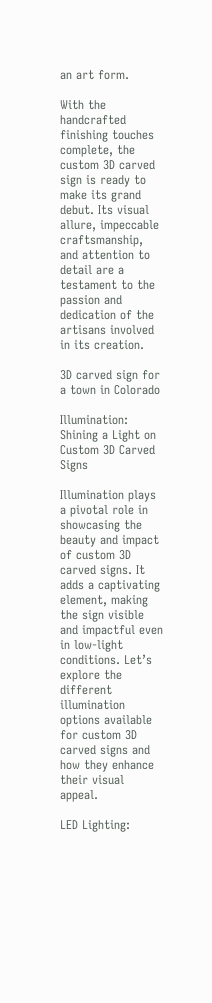an art form.

With the handcrafted finishing touches complete, the custom 3D carved sign is ready to make its grand debut. Its visual allure, impeccable craftsmanship, and attention to detail are a testament to the passion and dedication of the artisans involved in its creation.

3D carved sign for a town in Colorado

Illumination: Shining a Light on Custom 3D Carved Signs

Illumination plays a pivotal role in showcasing the beauty and impact of custom 3D carved signs. It adds a captivating element, making the sign visible and impactful even in low-light conditions. Let’s explore the different illumination options available for custom 3D carved signs and how they enhance their visual appeal.

LED Lighting: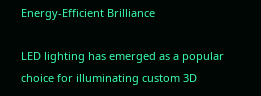Energy-Efficient Brilliance

LED lighting has emerged as a popular choice for illuminating custom 3D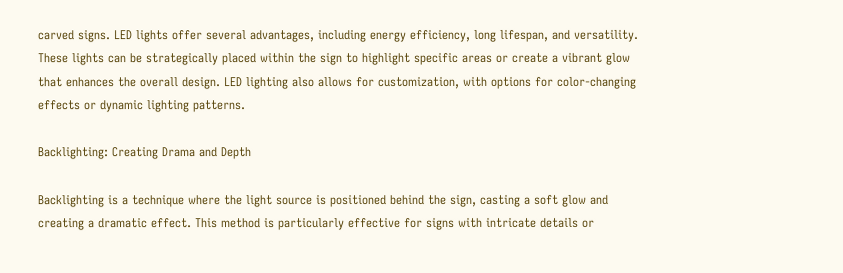carved signs. LED lights offer several advantages, including energy efficiency, long lifespan, and versatility. These lights can be strategically placed within the sign to highlight specific areas or create a vibrant glow that enhances the overall design. LED lighting also allows for customization, with options for color-changing effects or dynamic lighting patterns.

Backlighting: Creating Drama and Depth

Backlighting is a technique where the light source is positioned behind the sign, casting a soft glow and creating a dramatic effect. This method is particularly effective for signs with intricate details or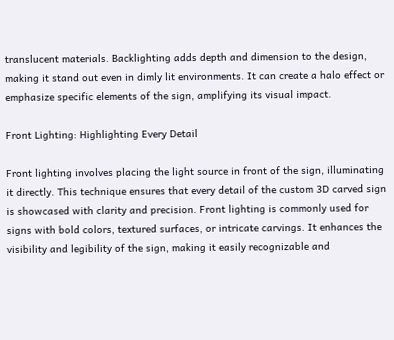translucent materials. Backlighting adds depth and dimension to the design, making it stand out even in dimly lit environments. It can create a halo effect or emphasize specific elements of the sign, amplifying its visual impact.

Front Lighting: Highlighting Every Detail

Front lighting involves placing the light source in front of the sign, illuminating it directly. This technique ensures that every detail of the custom 3D carved sign is showcased with clarity and precision. Front lighting is commonly used for signs with bold colors, textured surfaces, or intricate carvings. It enhances the visibility and legibility of the sign, making it easily recognizable and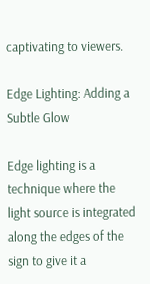captivating to viewers.

Edge Lighting: Adding a Subtle Glow

Edge lighting is a technique where the light source is integrated along the edges of the sign to give it a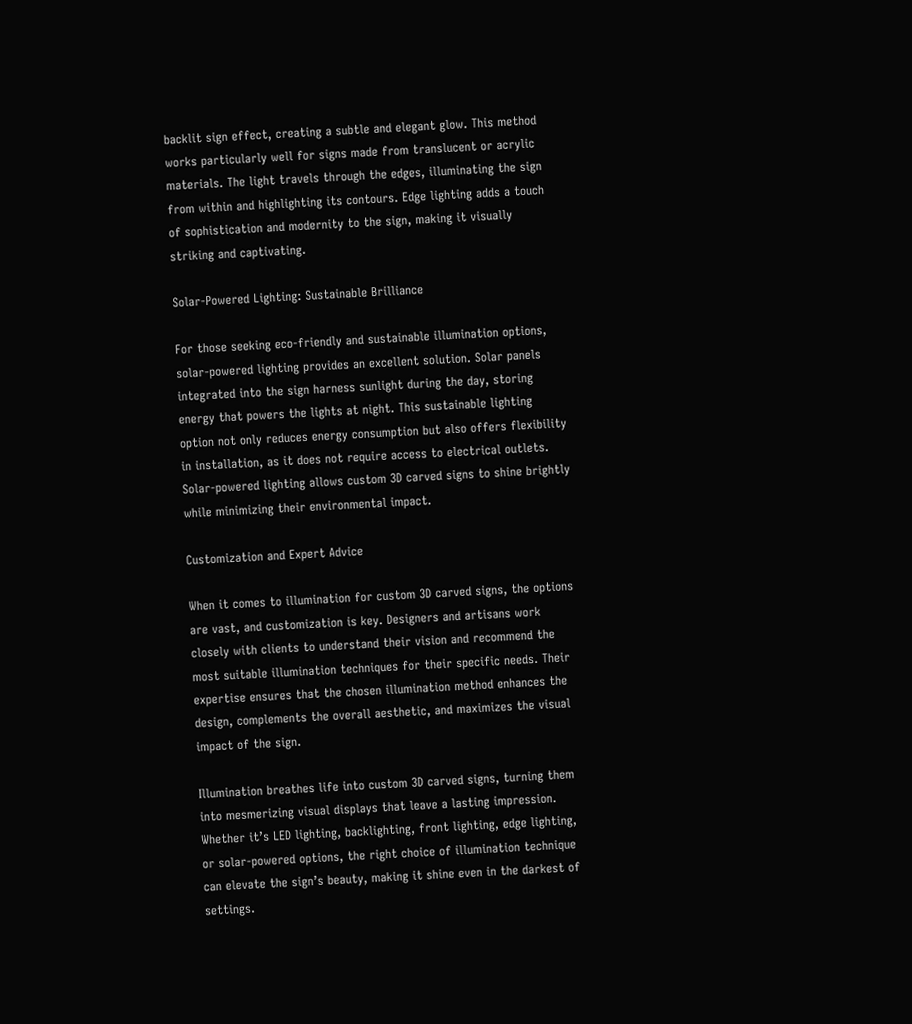backlit sign effect, creating a subtle and elegant glow. This method works particularly well for signs made from translucent or acrylic materials. The light travels through the edges, illuminating the sign from within and highlighting its contours. Edge lighting adds a touch of sophistication and modernity to the sign, making it visually striking and captivating.

Solar-Powered Lighting: Sustainable Brilliance

For those seeking eco-friendly and sustainable illumination options, solar-powered lighting provides an excellent solution. Solar panels integrated into the sign harness sunlight during the day, storing energy that powers the lights at night. This sustainable lighting option not only reduces energy consumption but also offers flexibility in installation, as it does not require access to electrical outlets. Solar-powered lighting allows custom 3D carved signs to shine brightly while minimizing their environmental impact.

Customization and Expert Advice

When it comes to illumination for custom 3D carved signs, the options are vast, and customization is key. Designers and artisans work closely with clients to understand their vision and recommend the most suitable illumination techniques for their specific needs. Their expertise ensures that the chosen illumination method enhances the design, complements the overall aesthetic, and maximizes the visual impact of the sign.

Illumination breathes life into custom 3D carved signs, turning them into mesmerizing visual displays that leave a lasting impression. Whether it’s LED lighting, backlighting, front lighting, edge lighting, or solar-powered options, the right choice of illumination technique can elevate the sign’s beauty, making it shine even in the darkest of settings.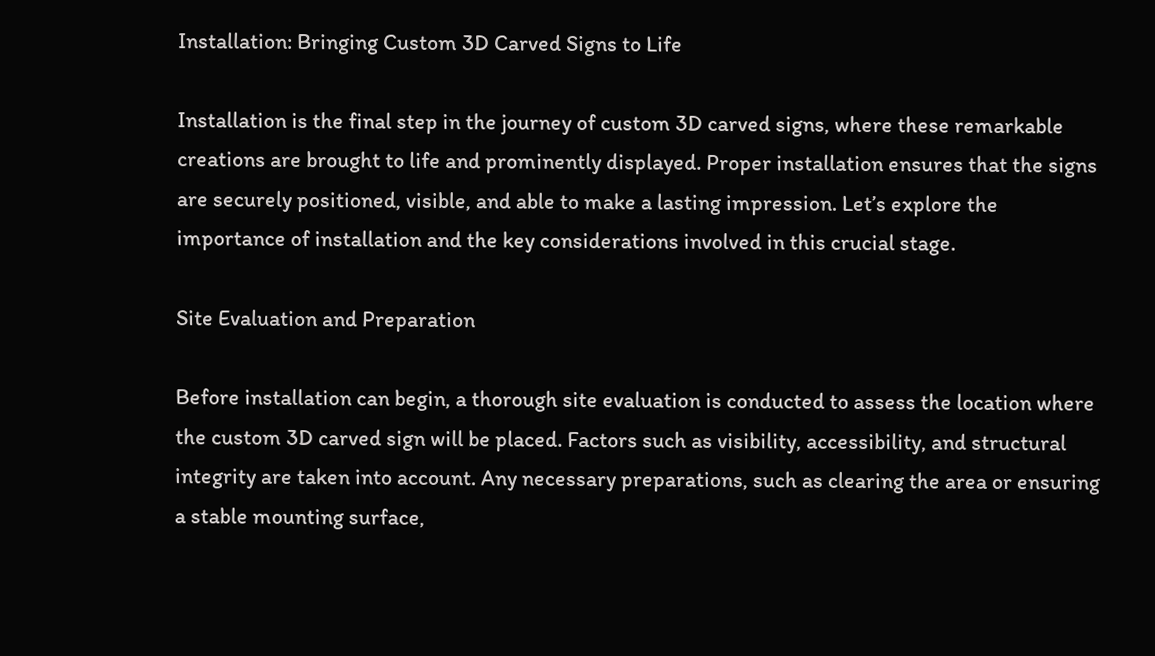Installation: Bringing Custom 3D Carved Signs to Life

Installation is the final step in the journey of custom 3D carved signs, where these remarkable creations are brought to life and prominently displayed. Proper installation ensures that the signs are securely positioned, visible, and able to make a lasting impression. Let’s explore the importance of installation and the key considerations involved in this crucial stage.

Site Evaluation and Preparation

Before installation can begin, a thorough site evaluation is conducted to assess the location where the custom 3D carved sign will be placed. Factors such as visibility, accessibility, and structural integrity are taken into account. Any necessary preparations, such as clearing the area or ensuring a stable mounting surface,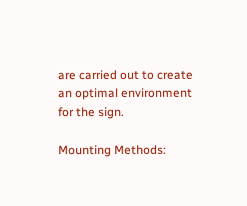are carried out to create an optimal environment for the sign.

Mounting Methods: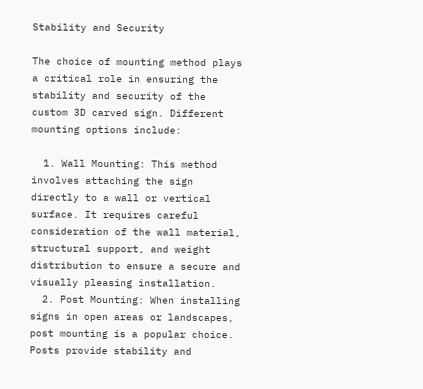Stability and Security

The choice of mounting method plays a critical role in ensuring the stability and security of the custom 3D carved sign. Different mounting options include:

  1. Wall Mounting: This method involves attaching the sign directly to a wall or vertical surface. It requires careful consideration of the wall material, structural support, and weight distribution to ensure a secure and visually pleasing installation.
  2. Post Mounting: When installing signs in open areas or landscapes, post mounting is a popular choice. Posts provide stability and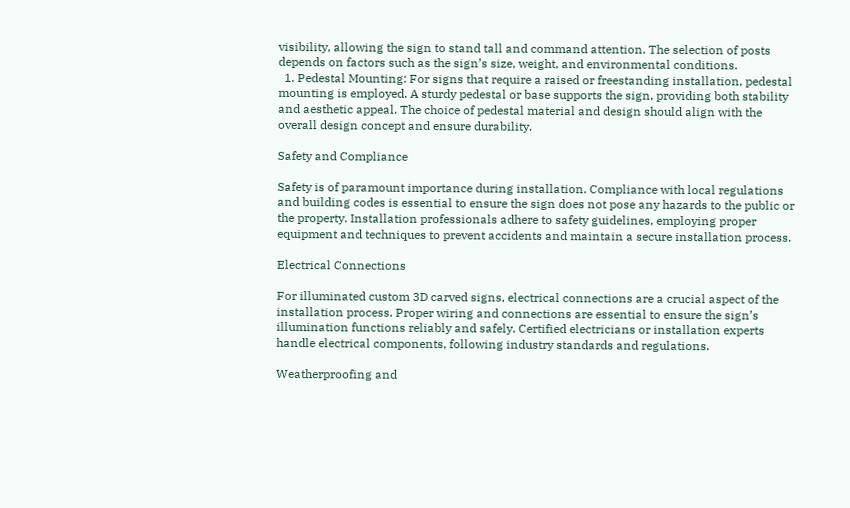visibility, allowing the sign to stand tall and command attention. The selection of posts depends on factors such as the sign’s size, weight, and environmental conditions.
  1. Pedestal Mounting: For signs that require a raised or freestanding installation, pedestal mounting is employed. A sturdy pedestal or base supports the sign, providing both stability and aesthetic appeal. The choice of pedestal material and design should align with the overall design concept and ensure durability.

Safety and Compliance

Safety is of paramount importance during installation. Compliance with local regulations and building codes is essential to ensure the sign does not pose any hazards to the public or the property. Installation professionals adhere to safety guidelines, employing proper equipment and techniques to prevent accidents and maintain a secure installation process.

Electrical Connections

For illuminated custom 3D carved signs, electrical connections are a crucial aspect of the installation process. Proper wiring and connections are essential to ensure the sign’s illumination functions reliably and safely. Certified electricians or installation experts handle electrical components, following industry standards and regulations.

Weatherproofing and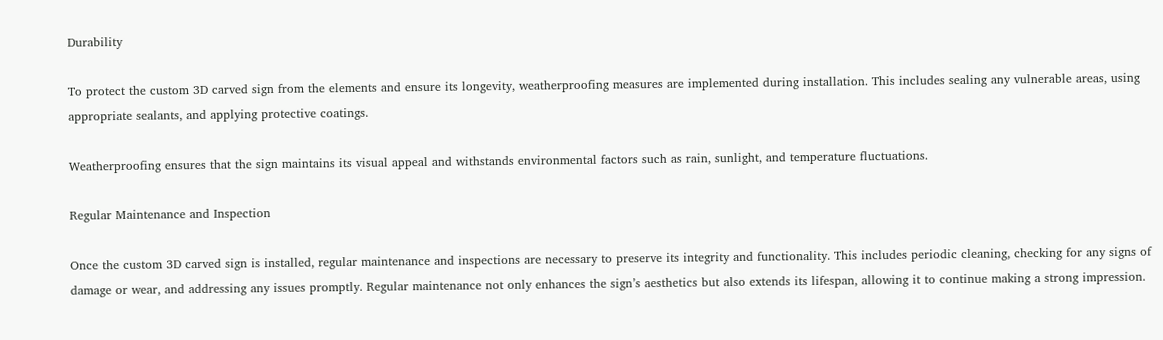Durability

To protect the custom 3D carved sign from the elements and ensure its longevity, weatherproofing measures are implemented during installation. This includes sealing any vulnerable areas, using appropriate sealants, and applying protective coatings.

Weatherproofing ensures that the sign maintains its visual appeal and withstands environmental factors such as rain, sunlight, and temperature fluctuations.

Regular Maintenance and Inspection

Once the custom 3D carved sign is installed, regular maintenance and inspections are necessary to preserve its integrity and functionality. This includes periodic cleaning, checking for any signs of damage or wear, and addressing any issues promptly. Regular maintenance not only enhances the sign’s aesthetics but also extends its lifespan, allowing it to continue making a strong impression.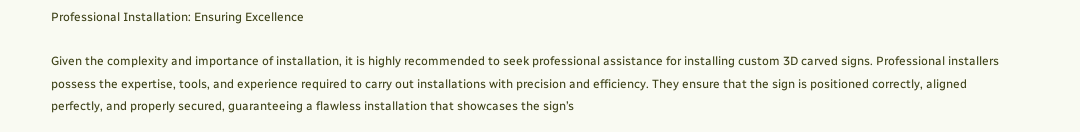Professional Installation: Ensuring Excellence

Given the complexity and importance of installation, it is highly recommended to seek professional assistance for installing custom 3D carved signs. Professional installers possess the expertise, tools, and experience required to carry out installations with precision and efficiency. They ensure that the sign is positioned correctly, aligned perfectly, and properly secured, guaranteeing a flawless installation that showcases the sign’s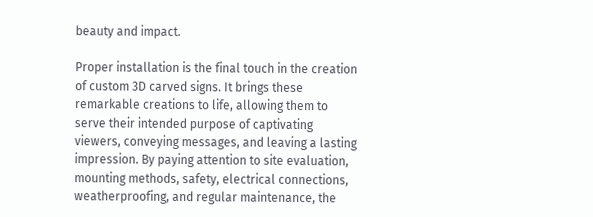beauty and impact.

Proper installation is the final touch in the creation of custom 3D carved signs. It brings these remarkable creations to life, allowing them to serve their intended purpose of captivating viewers, conveying messages, and leaving a lasting impression. By paying attention to site evaluation, mounting methods, safety, electrical connections, weatherproofing, and regular maintenance, the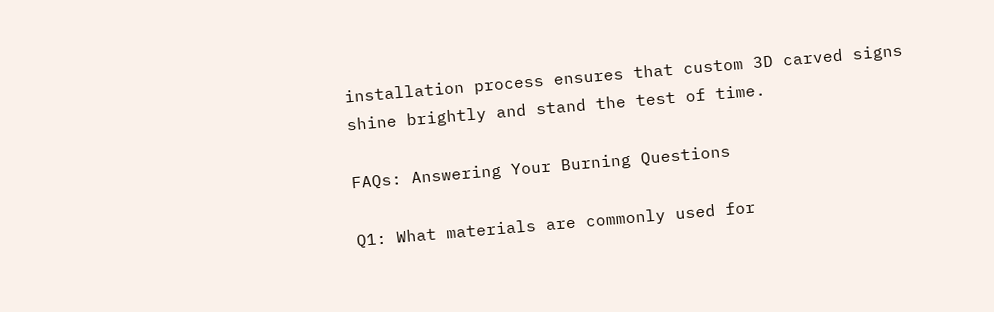installation process ensures that custom 3D carved signs shine brightly and stand the test of time.

FAQs: Answering Your Burning Questions

Q1: What materials are commonly used for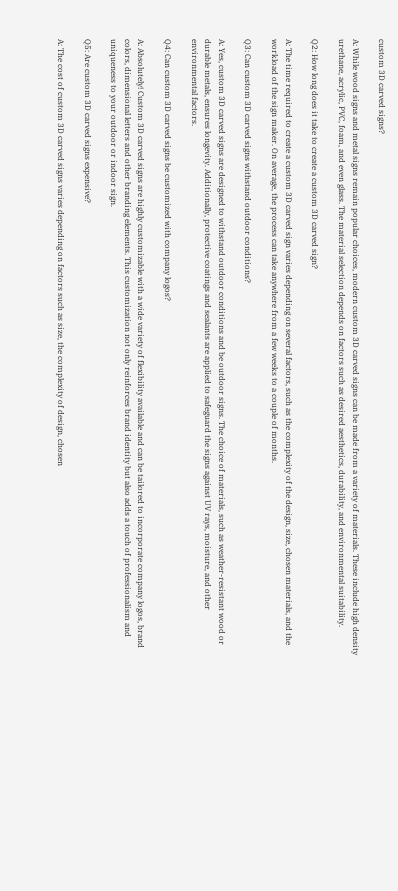custom 3D carved signs?

A: While wood signs and metal signs remain popular choices, modern custom 3D carved signs can be made from a variety of materials. These include high density urethane, acrylic, PVC, foam, and even glass. The material selection depends on factors such as desired aesthetics, durability, and environmental suitability.

Q2: How long does it take to create a custom 3D carved sign?

A: The time required to create a custom 3D carved sign varies depending on several factors, such as the complexity of the design, size, chosen materials, and the workload of the sign maker. On average, the process can take anywhere from a few weeks to a couple of months.

Q3: Can custom 3D carved signs withstand outdoor conditions?

A: Yes, custom 3D carved signs are designed to withstand outdoor conditions and be outdoor signs. The choice of materials, such as weather-resistant wood or durable metals, ensures longevity. Additionally, protective coatings and sealants are applied to safeguard the signs against UV rays, moisture, and other environmental factors.

Q4: Can custom 3D carved signs be customized with company logos?

A: Absolutely! Custom 3D carved signs are highly customizable with a wide variety of flexibility available and can be tailored to incorporate company logos, brand colors, dimensional letters and other branding elements. This customization not only reinforces brand identity but also adds a touch of professionalism and uniqueness to your outdoor or indoor sign.

Q5: Are custom 3D carved signs expensive?

A: The cost of custom 3D carved signs varies depending on factors such as size, the complexity of design, chosen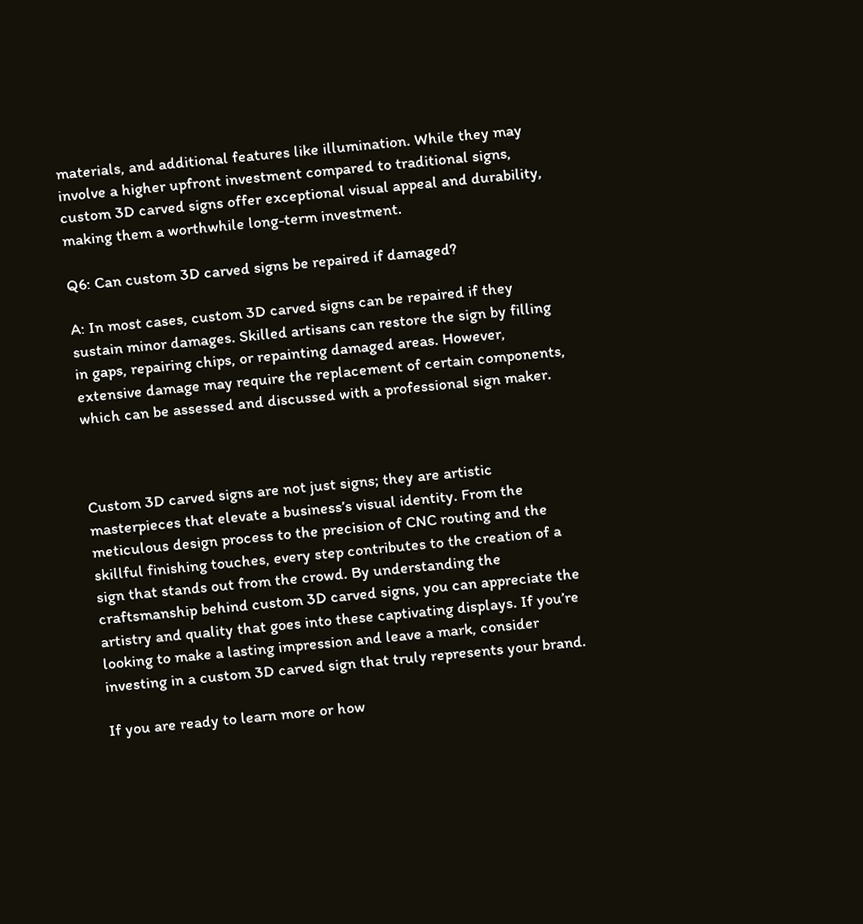materials, and additional features like illumination. While they may involve a higher upfront investment compared to traditional signs, custom 3D carved signs offer exceptional visual appeal and durability, making them a worthwhile long-term investment.

Q6: Can custom 3D carved signs be repaired if damaged?

A: In most cases, custom 3D carved signs can be repaired if they sustain minor damages. Skilled artisans can restore the sign by filling in gaps, repairing chips, or repainting damaged areas. However, extensive damage may require the replacement of certain components, which can be assessed and discussed with a professional sign maker.



Custom 3D carved signs are not just signs; they are artistic masterpieces that elevate a business’s visual identity. From the meticulous design process to the precision of CNC routing and the skillful finishing touches, every step contributes to the creation of a sign that stands out from the crowd. By understanding the craftsmanship behind custom 3D carved signs, you can appreciate the artistry and quality that goes into these captivating displays. If you’re looking to make a lasting impression and leave a mark, consider investing in a custom 3D carved sign that truly represents your brand.

If you are ready to learn more or how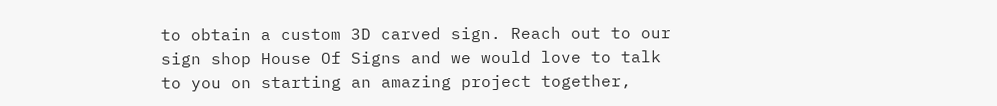to obtain a custom 3D carved sign. Reach out to our sign shop House Of Signs and we would love to talk to you on starting an amazing project together,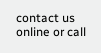contact us online or call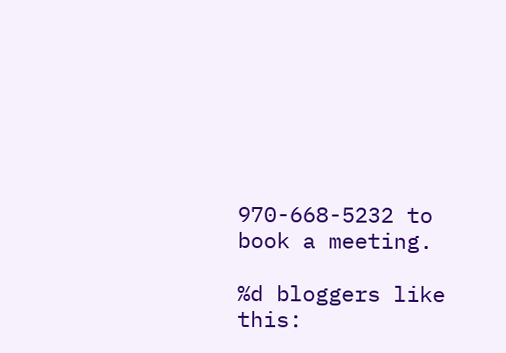970-668-5232 to book a meeting.

%d bloggers like this: